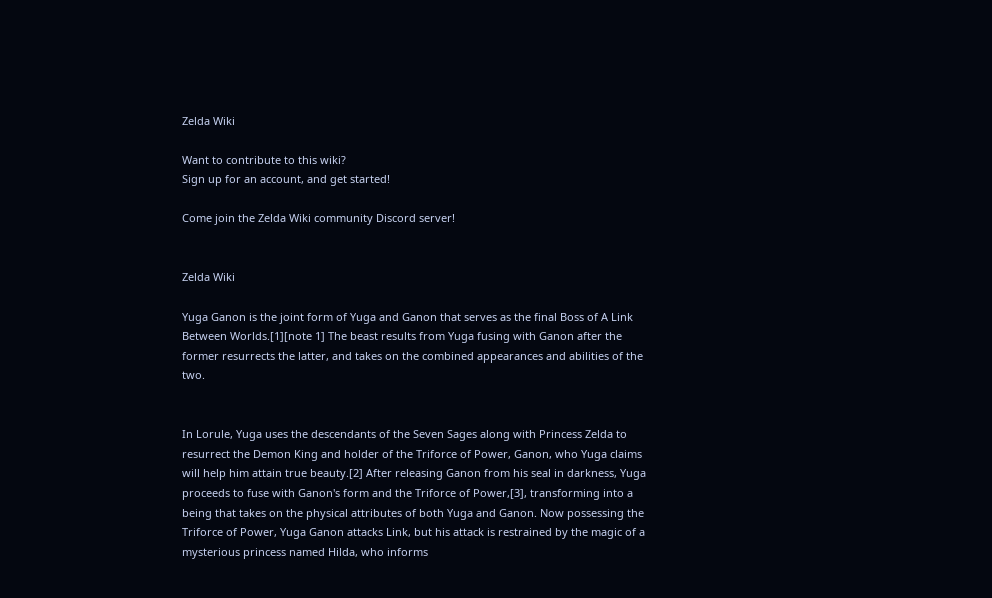Zelda Wiki

Want to contribute to this wiki?
Sign up for an account, and get started!

Come join the Zelda Wiki community Discord server!


Zelda Wiki

Yuga Ganon is the joint form of Yuga and Ganon that serves as the final Boss of A Link Between Worlds.[1][note 1] The beast results from Yuga fusing with Ganon after the former resurrects the latter, and takes on the combined appearances and abilities of the two.


In Lorule, Yuga uses the descendants of the Seven Sages along with Princess Zelda to resurrect the Demon King and holder of the Triforce of Power, Ganon, who Yuga claims will help him attain true beauty.[2] After releasing Ganon from his seal in darkness, Yuga proceeds to fuse with Ganon's form and the Triforce of Power,[3], transforming into a being that takes on the physical attributes of both Yuga and Ganon. Now possessing the Triforce of Power, Yuga Ganon attacks Link, but his attack is restrained by the magic of a mysterious princess named Hilda, who informs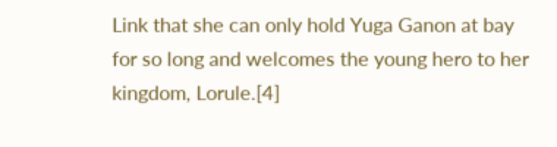Link that she can only hold Yuga Ganon at bay for so long and welcomes the young hero to her kingdom, Lorule.[4]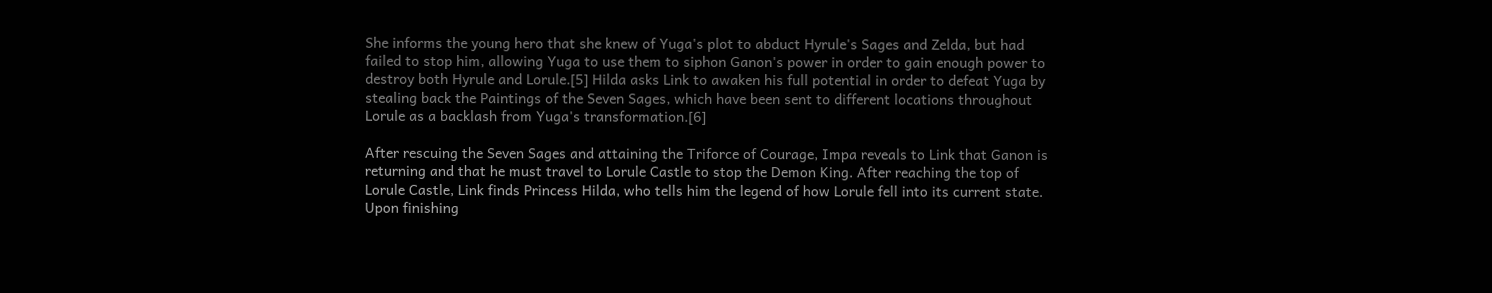She informs the young hero that she knew of Yuga's plot to abduct Hyrule's Sages and Zelda, but had failed to stop him, allowing Yuga to use them to siphon Ganon's power in order to gain enough power to destroy both Hyrule and Lorule.[5] Hilda asks Link to awaken his full potential in order to defeat Yuga by stealing back the Paintings of the Seven Sages, which have been sent to different locations throughout Lorule as a backlash from Yuga's transformation.[6]

After rescuing the Seven Sages and attaining the Triforce of Courage, Impa reveals to Link that Ganon is returning and that he must travel to Lorule Castle to stop the Demon King. After reaching the top of Lorule Castle, Link finds Princess Hilda, who tells him the legend of how Lorule fell into its current state. Upon finishing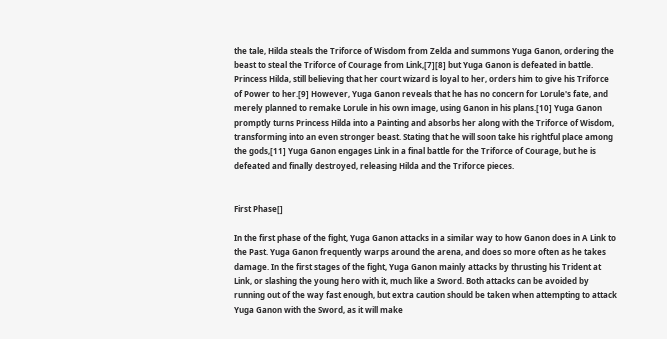the tale, Hilda steals the Triforce of Wisdom from Zelda and summons Yuga Ganon, ordering the beast to steal the Triforce of Courage from Link,[7][8] but Yuga Ganon is defeated in battle. Princess Hilda, still believing that her court wizard is loyal to her, orders him to give his Triforce of Power to her.[9] However, Yuga Ganon reveals that he has no concern for Lorule's fate, and merely planned to remake Lorule in his own image, using Ganon in his plans.[10] Yuga Ganon promptly turns Princess Hilda into a Painting and absorbs her along with the Triforce of Wisdom, transforming into an even stronger beast. Stating that he will soon take his rightful place among the gods,[11] Yuga Ganon engages Link in a final battle for the Triforce of Courage, but he is defeated and finally destroyed, releasing Hilda and the Triforce pieces.


First Phase[]

In the first phase of the fight, Yuga Ganon attacks in a similar way to how Ganon does in A Link to the Past. Yuga Ganon frequently warps around the arena, and does so more often as he takes damage. In the first stages of the fight, Yuga Ganon mainly attacks by thrusting his Trident at Link, or slashing the young hero with it, much like a Sword. Both attacks can be avoided by running out of the way fast enough, but extra caution should be taken when attempting to attack Yuga Ganon with the Sword, as it will make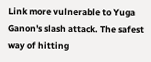Link more vulnerable to Yuga Ganon's slash attack. The safest way of hitting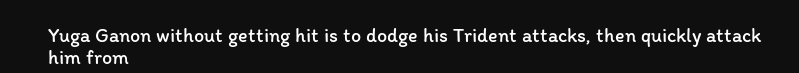Yuga Ganon without getting hit is to dodge his Trident attacks, then quickly attack him from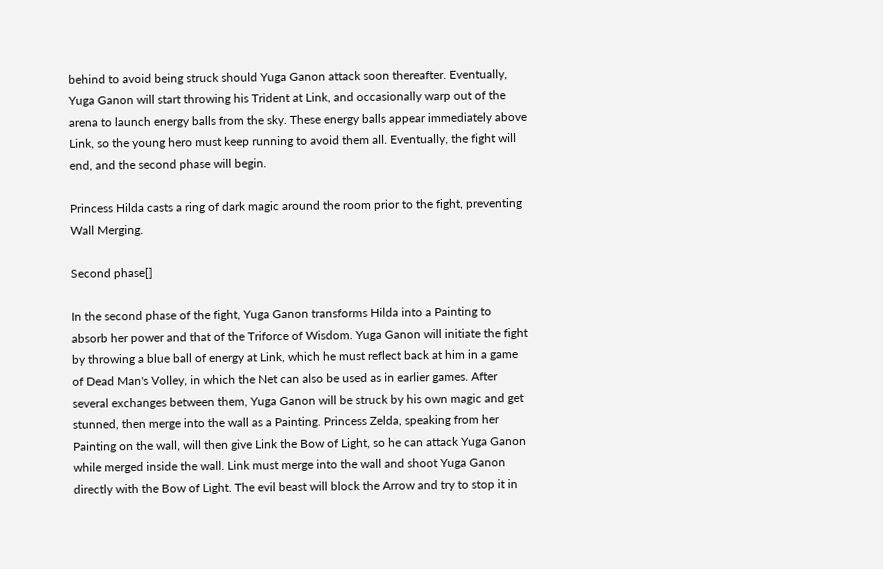behind to avoid being struck should Yuga Ganon attack soon thereafter. Eventually, Yuga Ganon will start throwing his Trident at Link, and occasionally warp out of the arena to launch energy balls from the sky. These energy balls appear immediately above Link, so the young hero must keep running to avoid them all. Eventually, the fight will end, and the second phase will begin.

Princess Hilda casts a ring of dark magic around the room prior to the fight, preventing Wall Merging.

Second phase[]

In the second phase of the fight, Yuga Ganon transforms Hilda into a Painting to absorb her power and that of the Triforce of Wisdom. Yuga Ganon will initiate the fight by throwing a blue ball of energy at Link, which he must reflect back at him in a game of Dead Man's Volley, in which the Net can also be used as in earlier games. After several exchanges between them, Yuga Ganon will be struck by his own magic and get stunned, then merge into the wall as a Painting. Princess Zelda, speaking from her Painting on the wall, will then give Link the Bow of Light, so he can attack Yuga Ganon while merged inside the wall. Link must merge into the wall and shoot Yuga Ganon directly with the Bow of Light. The evil beast will block the Arrow and try to stop it in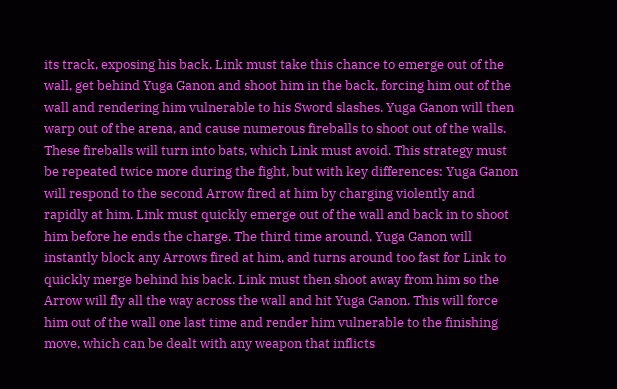its track, exposing his back. Link must take this chance to emerge out of the wall, get behind Yuga Ganon and shoot him in the back, forcing him out of the wall and rendering him vulnerable to his Sword slashes. Yuga Ganon will then warp out of the arena, and cause numerous fireballs to shoot out of the walls. These fireballs will turn into bats, which Link must avoid. This strategy must be repeated twice more during the fight, but with key differences: Yuga Ganon will respond to the second Arrow fired at him by charging violently and rapidly at him. Link must quickly emerge out of the wall and back in to shoot him before he ends the charge. The third time around, Yuga Ganon will instantly block any Arrows fired at him, and turns around too fast for Link to quickly merge behind his back. Link must then shoot away from him so the Arrow will fly all the way across the wall and hit Yuga Ganon. This will force him out of the wall one last time and render him vulnerable to the finishing move, which can be dealt with any weapon that inflicts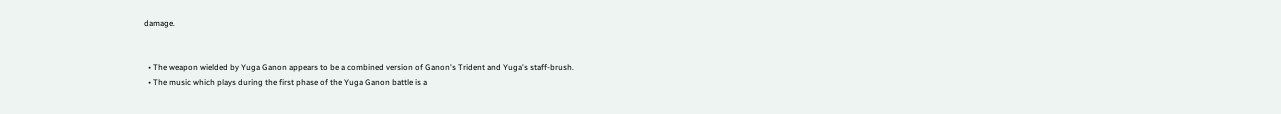damage.


  • The weapon wielded by Yuga Ganon appears to be a combined version of Ganon's Trident and Yuga's staff-brush.
  • The music which plays during the first phase of the Yuga Ganon battle is a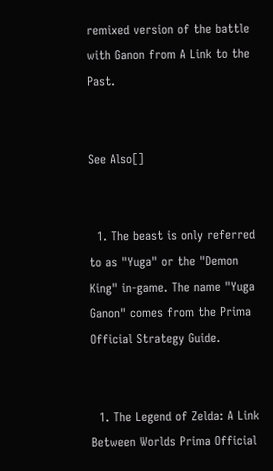remixed version of the battle with Ganon from A Link to the Past.


See Also[]


  1. The beast is only referred to as "Yuga" or the "Demon King" in-game. The name "Yuga Ganon" comes from the Prima Official Strategy Guide.


  1. The Legend of Zelda: A Link Between Worlds Prima Official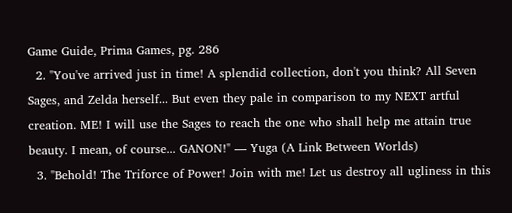Game Guide, Prima Games, pg. 286
  2. "You've arrived just in time! A splendid collection, don't you think? All Seven Sages, and Zelda herself... But even they pale in comparison to my NEXT artful creation. ME! I will use the Sages to reach the one who shall help me attain true beauty. I mean, of course... GANON!" — Yuga (A Link Between Worlds)
  3. "Behold! The Triforce of Power! Join with me! Let us destroy all ugliness in this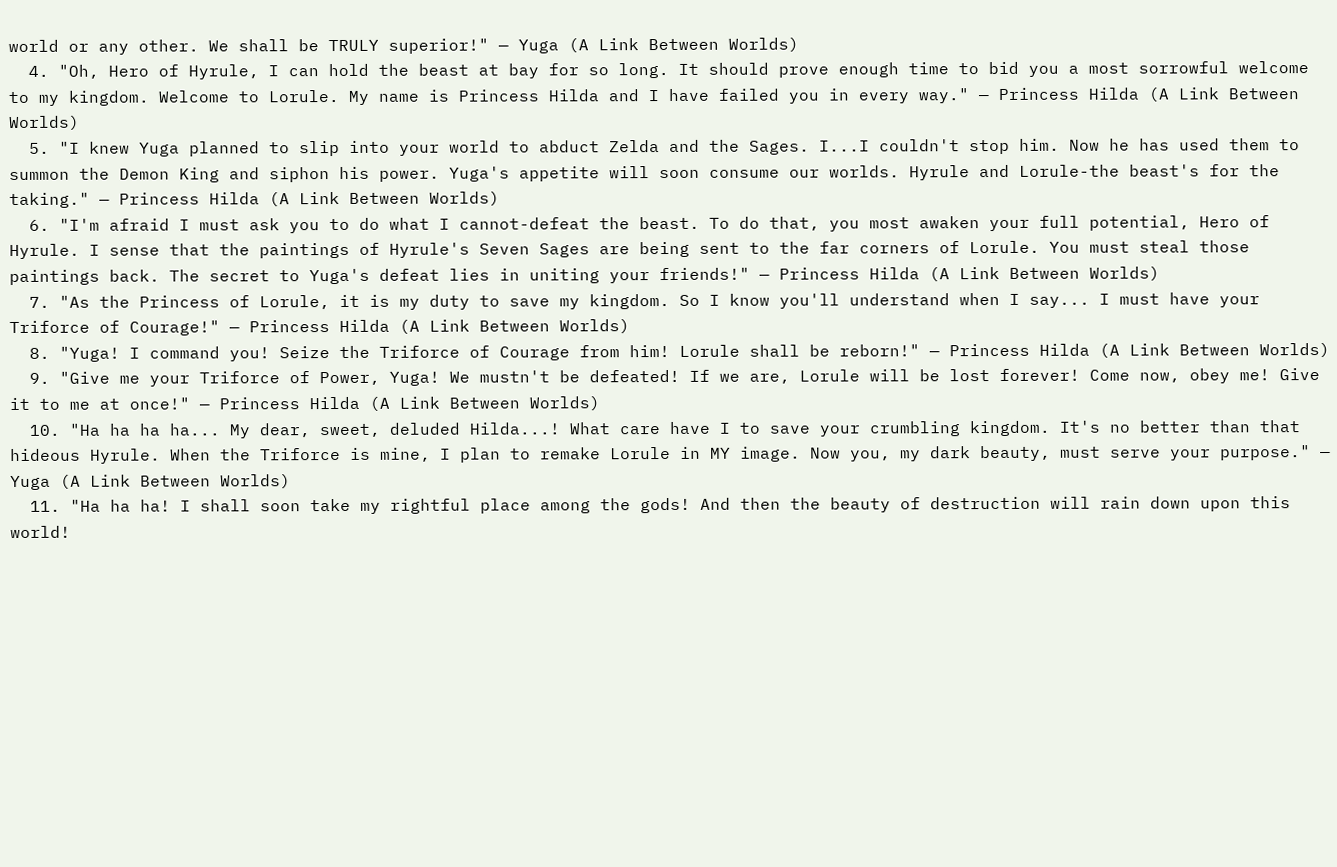world or any other. We shall be TRULY superior!" — Yuga (A Link Between Worlds)
  4. "Oh, Hero of Hyrule, I can hold the beast at bay for so long. It should prove enough time to bid you a most sorrowful welcome to my kingdom. Welcome to Lorule. My name is Princess Hilda and I have failed you in every way." — Princess Hilda (A Link Between Worlds)
  5. "I knew Yuga planned to slip into your world to abduct Zelda and the Sages. I...I couldn't stop him. Now he has used them to summon the Demon King and siphon his power. Yuga's appetite will soon consume our worlds. Hyrule and Lorule-the beast's for the taking." — Princess Hilda (A Link Between Worlds)
  6. "I'm afraid I must ask you to do what I cannot-defeat the beast. To do that, you most awaken your full potential, Hero of Hyrule. I sense that the paintings of Hyrule's Seven Sages are being sent to the far corners of Lorule. You must steal those paintings back. The secret to Yuga's defeat lies in uniting your friends!" — Princess Hilda (A Link Between Worlds)
  7. "As the Princess of Lorule, it is my duty to save my kingdom. So I know you'll understand when I say... I must have your Triforce of Courage!" — Princess Hilda (A Link Between Worlds)
  8. "Yuga! I command you! Seize the Triforce of Courage from him! Lorule shall be reborn!" — Princess Hilda (A Link Between Worlds)
  9. "Give me your Triforce of Power, Yuga! We mustn't be defeated! If we are, Lorule will be lost forever! Come now, obey me! Give it to me at once!" — Princess Hilda (A Link Between Worlds)
  10. "Ha ha ha ha... My dear, sweet, deluded Hilda...! What care have I to save your crumbling kingdom. It's no better than that hideous Hyrule. When the Triforce is mine, I plan to remake Lorule in MY image. Now you, my dark beauty, must serve your purpose." — Yuga (A Link Between Worlds)
  11. "Ha ha ha! I shall soon take my rightful place among the gods! And then the beauty of destruction will rain down upon this world!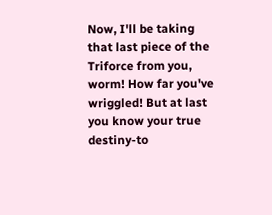Now, I'll be taking that last piece of the Triforce from you, worm! How far you've wriggled! But at last you know your true destiny-to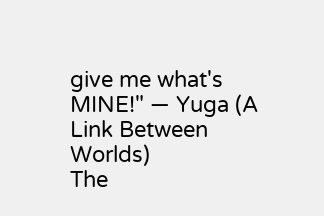give me what's MINE!" — Yuga (A Link Between Worlds)
The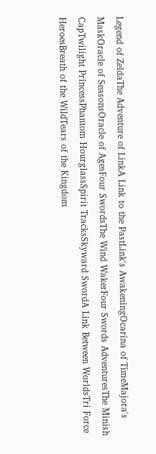Legend of ZeldaThe Adventure of LinkA Link to the PastLink's AwakeningOcarina of TimeMajora's MaskOracle of SeasonsOracle of AgesFour SwordsThe Wind WakerFour Swords AdventuresThe Minish CapTwilight PrincessPhantom HourglassSpirit TracksSkyward SwordA Link Between WorldsTri Force HeroesBreath of the WildTears of the Kingdom